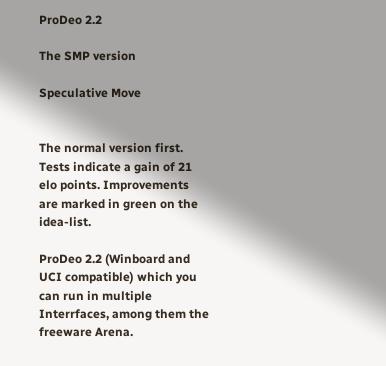ProDeo 2.2

The SMP version

Speculative Move


The normal version first. Tests indicate a gain of 21 elo points. Improvements are marked in green on the idea-list.

ProDeo 2.2 (Winboard and UCI compatible) which you can run in multiple Interrfaces, among them the freeware Arena.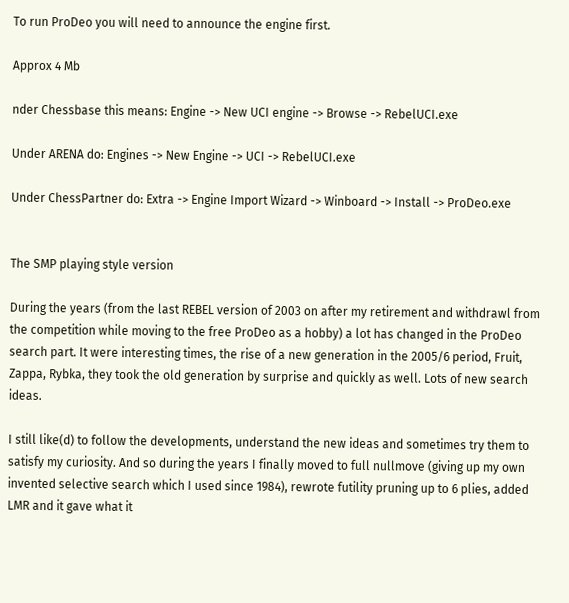To run ProDeo you will need to announce the engine first.

Approx 4 Mb

nder Chessbase this means: Engine -> New UCI engine -> Browse -> RebelUCI.exe

Under ARENA do: Engines -> New Engine -> UCI -> RebelUCI.exe

Under ChessPartner do: Extra -> Engine Import Wizard -> Winboard -> Install -> ProDeo.exe


The SMP playing style version

During the years (from the last REBEL version of 2003 on after my retirement and withdrawl from the competition while moving to the free ProDeo as a hobby) a lot has changed in the ProDeo search part. It were interesting times, the rise of a new generation in the 2005/6 period, Fruit, Zappa, Rybka, they took the old generation by surprise and quickly as well. Lots of new search ideas.

I still like(d) to follow the developments, understand the new ideas and sometimes try them to satisfy my curiosity. And so during the years I finally moved to full nullmove (giving up my own invented selective search which I used since 1984), rewrote futility pruning up to 6 plies, added LMR and it gave what it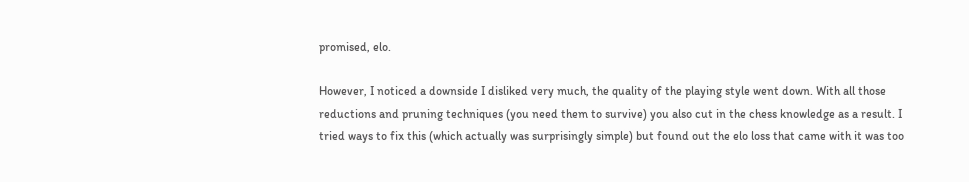promised, elo.

However, I noticed a downside I disliked very much, the quality of the playing style went down. With all those reductions and pruning techniques (you need them to survive) you also cut in the chess knowledge as a result. I tried ways to fix this (which actually was surprisingly simple) but found out the elo loss that came with it was too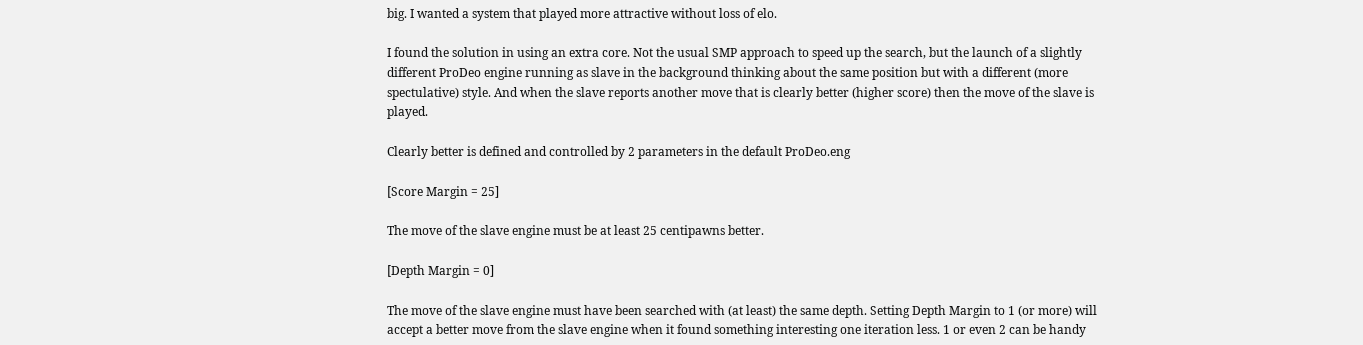big. I wanted a system that played more attractive without loss of elo.

I found the solution in using an extra core. Not the usual SMP approach to speed up the search, but the launch of a slightly different ProDeo engine running as slave in the background thinking about the same position but with a different (more spectulative) style. And when the slave reports another move that is clearly better (higher score) then the move of the slave is played.

Clearly better is defined and controlled by 2 parameters in the default ProDeo.eng

[Score Margin = 25]

The move of the slave engine must be at least 25 centipawns better.

[Depth Margin = 0]

The move of the slave engine must have been searched with (at least) the same depth. Setting Depth Margin to 1 (or more) will accept a better move from the slave engine when it found something interesting one iteration less. 1 or even 2 can be handy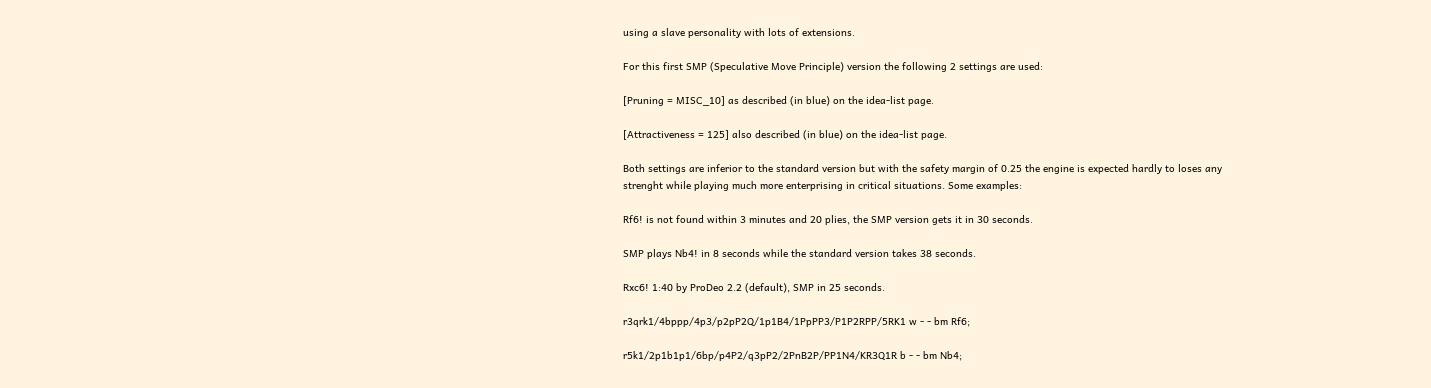using a slave personality with lots of extensions.

For this first SMP (Speculative Move Principle) version the following 2 settings are used:

[Pruning = MISC_10] as described (in blue) on the idea-list page.

[Attractiveness = 125] also described (in blue) on the idea-list page.

Both settings are inferior to the standard version but with the safety margin of 0.25 the engine is expected hardly to loses any strenght while playing much more enterprising in critical situations. Some examples:

Rf6! is not found within 3 minutes and 20 plies, the SMP version gets it in 30 seconds.

SMP plays Nb4! in 8 seconds while the standard version takes 38 seconds.

Rxc6! 1:40 by ProDeo 2.2 (default), SMP in 25 seconds.

r3qrk1/4bppp/4p3/p2pP2Q/1p1B4/1PpPP3/P1P2RPP/5RK1 w - - bm Rf6;

r5k1/2p1b1p1/6bp/p4P2/q3pP2/2PnB2P/PP1N4/KR3Q1R b - - bm Nb4;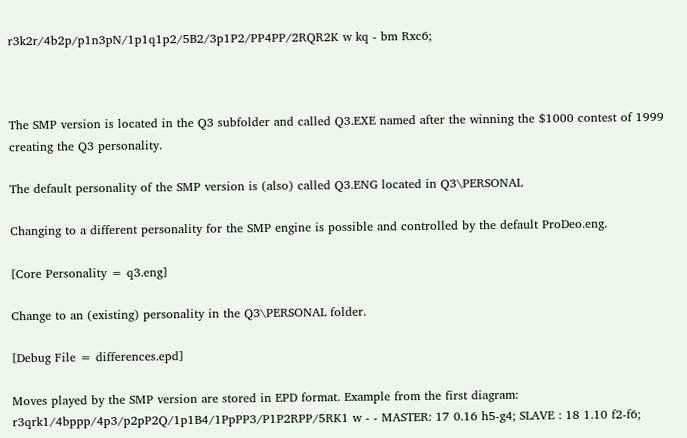r3k2r/4b2p/p1n3pN/1p1q1p2/5B2/3p1P2/PP4PP/2RQR2K w kq - bm Rxc6;



The SMP version is located in the Q3 subfolder and called Q3.EXE named after the winning the $1000 contest of 1999 creating the Q3 personality.

The default personality of the SMP version is (also) called Q3.ENG located in Q3\PERSONAL

Changing to a different personality for the SMP engine is possible and controlled by the default ProDeo.eng.

[Core Personality = q3.eng]

Change to an (existing) personality in the Q3\PERSONAL folder.

[Debug File = differences.epd]

Moves played by the SMP version are stored in EPD format. Example from the first diagram: r3qrk1/4bppp/4p3/p2pP2Q/1p1B4/1PpPP3/P1P2RPP/5RK1 w - - MASTER: 17 0.16 h5-g4; SLAVE : 18 1.10 f2-f6;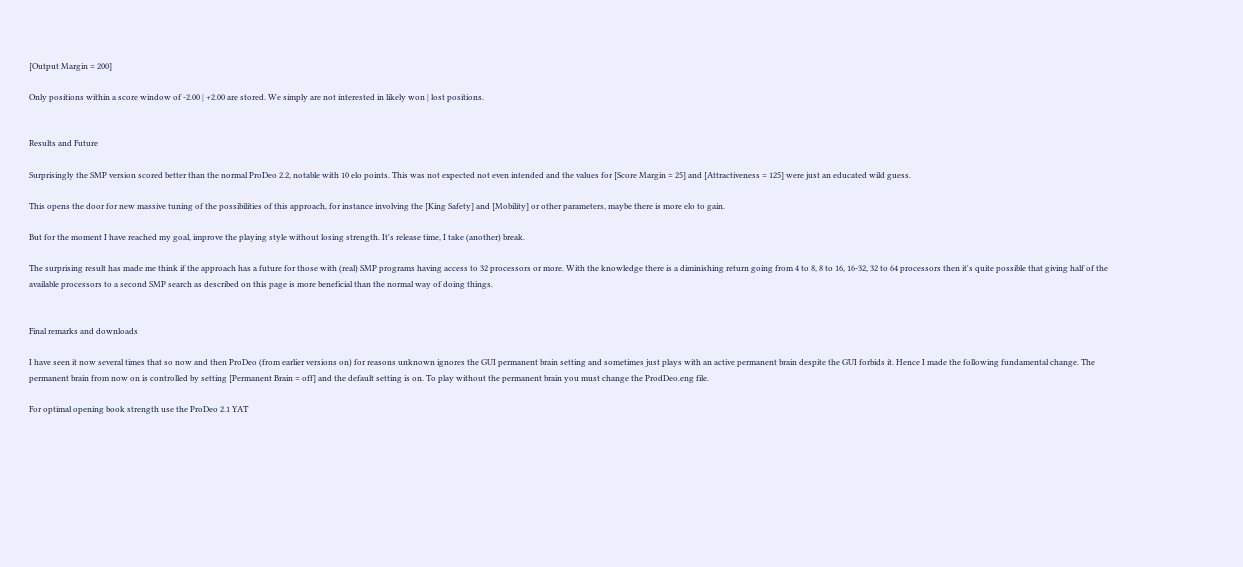[Output Margin = 200]

Only positions within a score window of -2.00 | +2.00 are stored. We simply are not interested in likely won | lost positions.


Results and Future

Surprisingly the SMP version scored better than the normal ProDeo 2.2, notable with 10 elo points. This was not expected not even intended and the values for [Score Margin = 25] and [Attractiveness = 125] were just an educated wild guess.

This opens the door for new massive tuning of the possibilities of this approach, for instance involving the [King Safety] and [Mobility] or other parameters, maybe there is more elo to gain.

But for the moment I have reached my goal, improve the playing style without losing strength. It's release time, I take (another) break.

The surprising result has made me think if the approach has a future for those with (real) SMP programs having access to 32 processors or more. With the knowledge there is a diminishing return going from 4 to 8, 8 to 16, 16-32, 32 to 64 processors then it's quite possible that giving half of the available processors to a second SMP search as described on this page is more beneficial than the normal way of doing things.


Final remarks and downloads

I have seen it now several times that so now and then ProDeo (from earlier versions on) for reasons unknown ignores the GUI permanent brain setting and sometimes just plays with an active permanent brain despite the GUI forbids it. Hence I made the following fundamental change. The permanent brain from now on is controlled by setting [Permanent Brain = off] and the default setting is on. To play without the permanent brain you must change the ProdDeo.eng file.

For optimal opening book strength use the ProDeo 2.1 YAT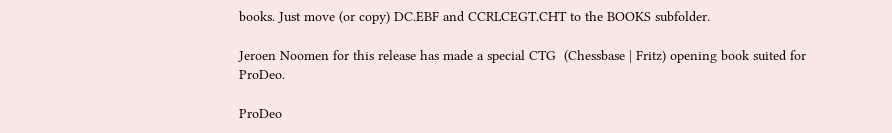books. Just move (or copy) DC.EBF and CCRLCEGT.CHT to the BOOKS subfolder.

Jeroen Noomen for this release has made a special CTG  (Chessbase | Fritz) opening book suited for ProDeo.

ProDeo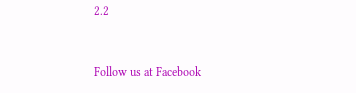2.2


Follow us at Facebook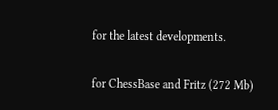for the latest developments.


for ChessBase and Fritz (272 Mb)